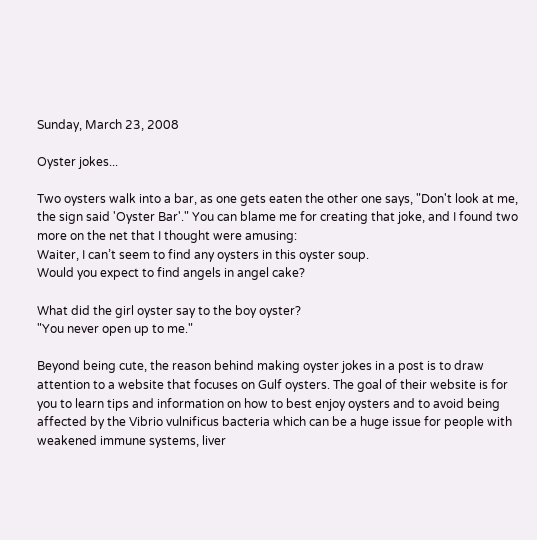Sunday, March 23, 2008

Oyster jokes...

Two oysters walk into a bar, as one gets eaten the other one says, "Don't look at me, the sign said 'Oyster Bar'." You can blame me for creating that joke, and I found two more on the net that I thought were amusing:
Waiter, I can’t seem to find any oysters in this oyster soup.
Would you expect to find angels in angel cake?

What did the girl oyster say to the boy oyster?
"You never open up to me."

Beyond being cute, the reason behind making oyster jokes in a post is to draw attention to a website that focuses on Gulf oysters. The goal of their website is for you to learn tips and information on how to best enjoy oysters and to avoid being affected by the Vibrio vulnificus bacteria which can be a huge issue for people with weakened immune systems, liver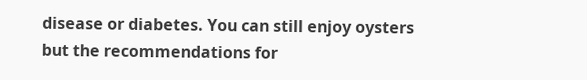disease or diabetes. You can still enjoy oysters but the recommendations for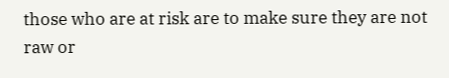those who are at risk are to make sure they are not raw or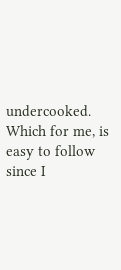undercooked. Which for me, is easy to follow since I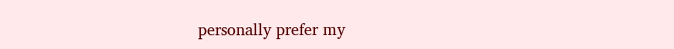personally prefer my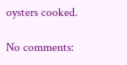oysters cooked.

No comments: